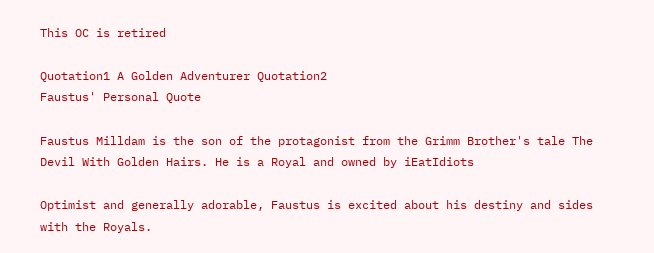This OC is retired

Quotation1 A Golden Adventurer Quotation2
Faustus' Personal Quote

Faustus Milldam is the son of the protagonist from the Grimm Brother's tale The Devil With Golden Hairs. He is a Royal and owned by iEatIdiots

Optimist and generally adorable, Faustus is excited about his destiny and sides with the Royals.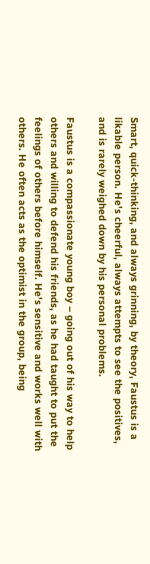Smart, quick-thinking, and always grinning, by theory, Faustus is a likable person. He's cheerful, always attempts to see the positives, and is rarely weighed down by his personal problems.

Faustus is a compassionate young boy – going out of his way to help others and willing to defend his friends, as he had taught to put the feelings of others before himself. He's sensitive and works well with others. He often acts as the optimist in the group, being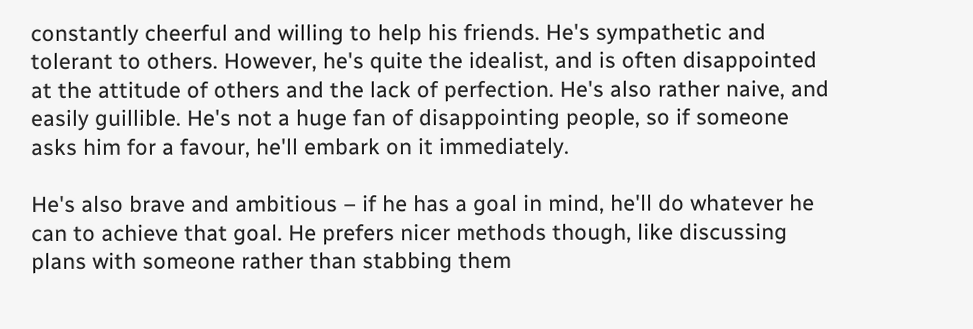constantly cheerful and willing to help his friends. He's sympathetic and tolerant to others. However, he's quite the idealist, and is often disappointed at the attitude of others and the lack of perfection. He's also rather naive, and easily guillible. He's not a huge fan of disappointing people, so if someone asks him for a favour, he'll embark on it immediately.

He's also brave and ambitious – if he has a goal in mind, he'll do whatever he can to achieve that goal. He prefers nicer methods though, like discussing plans with someone rather than stabbing them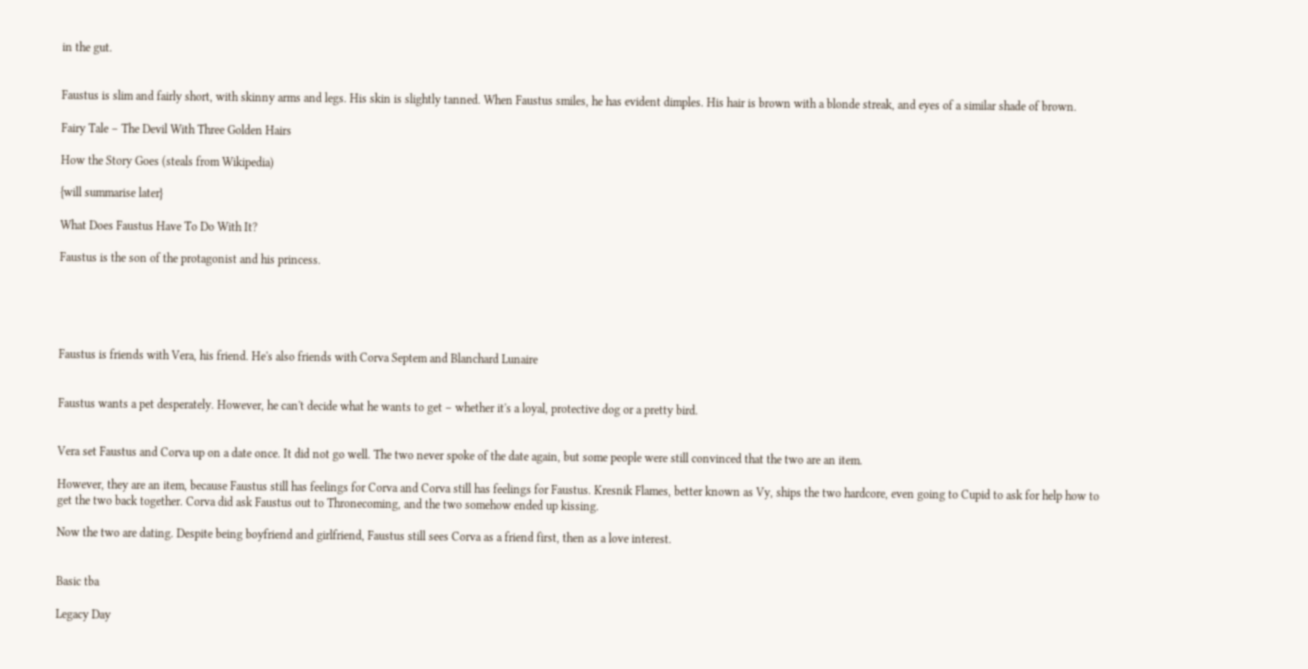in the gut.


Faustus is slim and fairly short, with skinny arms and legs. His skin is slightly tanned. When Faustus smiles, he has evident dimples. His hair is brown with a blonde streak, and eyes of a similar shade of brown.

Fairy Tale – The Devil With Three Golden Hairs

How the Story Goes (steals from Wikipedia)

{will summarise later}

What Does Faustus Have To Do With It?

Faustus is the son of the protagonist and his princess.





Faustus is friends with Vera, his friend. He's also friends with Corva Septem and Blanchard Lunaire


Faustus wants a pet desperately. However, he can't decide what he wants to get – whether it's a loyal, protective dog or a pretty bird.


Vera set Faustus and Corva up on a date once. It did not go well. The two never spoke of the date again, but some people were still convinced that the two are an item.

However, they are an item, because Faustus still has feelings for Corva and Corva still has feelings for Faustus. Kresnik Flames, better known as Vy, ships the two hardcore, even going to Cupid to ask for help how to get the two back together. Corva did ask Faustus out to Thronecoming, and the two somehow ended up kissing.

Now the two are dating. Despite being boyfriend and girlfriend, Faustus still sees Corva as a friend first, then as a love interest.


Basic tba

Legacy Day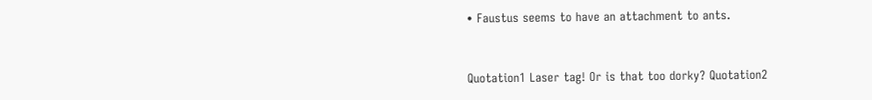• Faustus seems to have an attachment to ants.


Quotation1 Laser tag! Or is that too dorky? Quotation2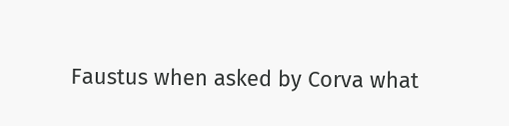Faustus when asked by Corva what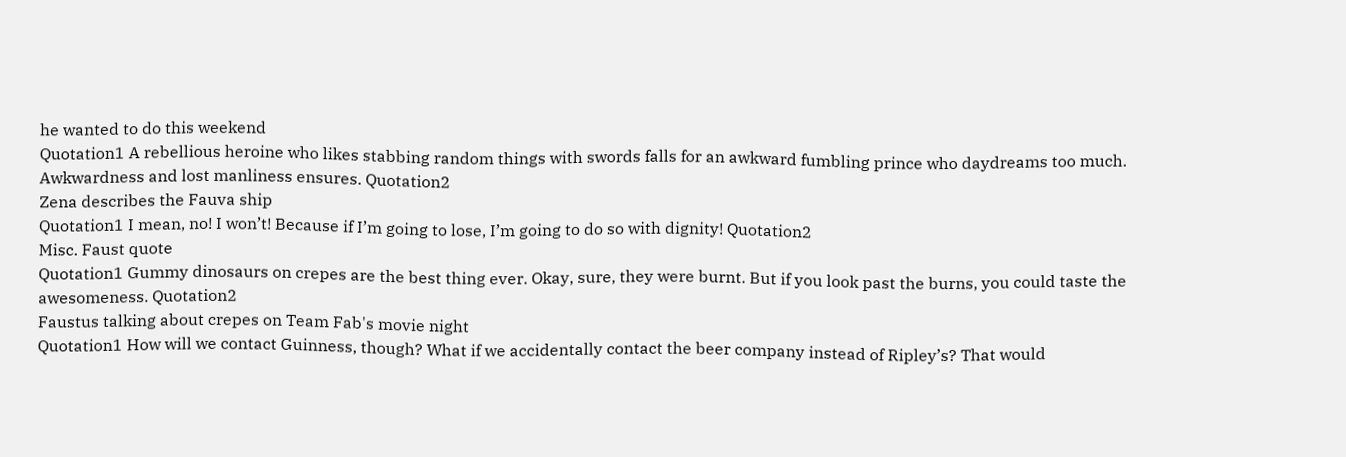he wanted to do this weekend
Quotation1 A rebellious heroine who likes stabbing random things with swords falls for an awkward fumbling prince who daydreams too much. Awkwardness and lost manliness ensures. Quotation2
Zena describes the Fauva ship
Quotation1 I mean, no! I won’t! Because if I’m going to lose, I’m going to do so with dignity! Quotation2
Misc. Faust quote
Quotation1 Gummy dinosaurs on crepes are the best thing ever. Okay, sure, they were burnt. But if you look past the burns, you could taste the awesomeness. Quotation2
Faustus talking about crepes on Team Fab's movie night
Quotation1 How will we contact Guinness, though? What if we accidentally contact the beer company instead of Ripley’s? That would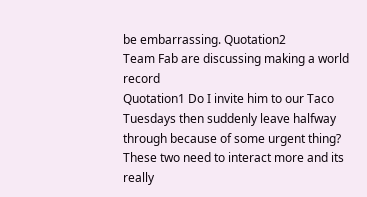be embarrassing. Quotation2
Team Fab are discussing making a world record
Quotation1 Do I invite him to our Taco Tuesdays then suddenly leave halfway through because of some urgent thing? These two need to interact more and its really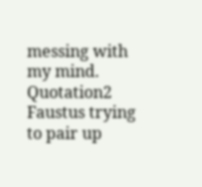messing with my mind. Quotation2
Faustus trying to pair up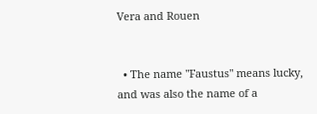Vera and Rouen


  • The name "Faustus" means lucky, and was also the name of a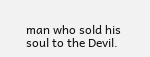man who sold his soul to the Devil.